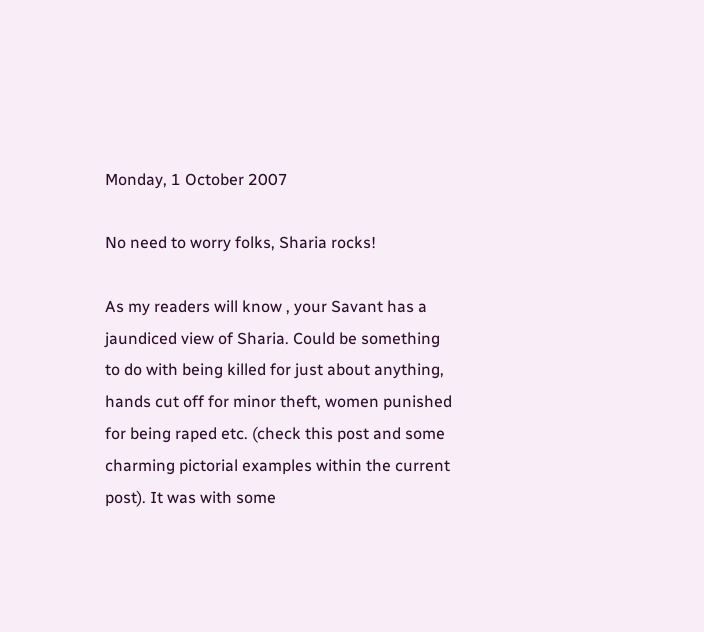Monday, 1 October 2007

No need to worry folks, Sharia rocks!

As my readers will know , your Savant has a jaundiced view of Sharia. Could be something to do with being killed for just about anything, hands cut off for minor theft, women punished for being raped etc. (check this post and some charming pictorial examples within the current post). It was with some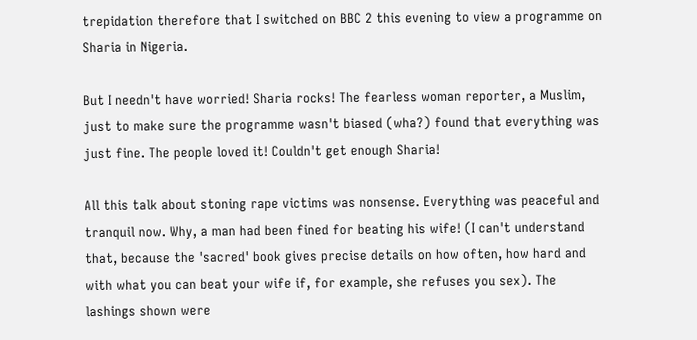trepidation therefore that I switched on BBC 2 this evening to view a programme on Sharia in Nigeria.

But I needn't have worried! Sharia rocks! The fearless woman reporter, a Muslim, just to make sure the programme wasn't biased (wha?) found that everything was just fine. The people loved it! Couldn't get enough Sharia!

All this talk about stoning rape victims was nonsense. Everything was peaceful and tranquil now. Why, a man had been fined for beating his wife! (I can't understand that, because the 'sacred' book gives precise details on how often, how hard and with what you can beat your wife if, for example, she refuses you sex). The lashings shown were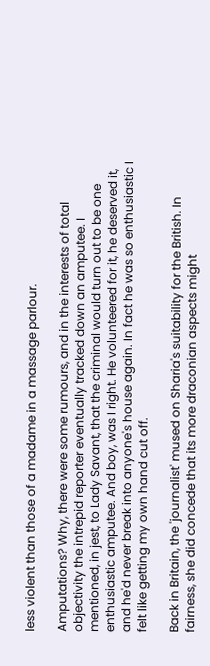less violent than those of a madame in a massage parlour.

Amputations? Why, there were some rumours, and in the interests of total objectivity the intrepid reporter eventually tracked down an amputee. I mentioned, in jest, to Lady Savant, that the criminal would turn out to be one enthusiastic amputee. And boy, was I right. He volunteered for it, he deserved it, and he'd never break into anyone's house again. In fact he was so enthusiastic I felt like getting my own hand cut off.

Back in Britain, the 'journalist' mused on Sharia's suitability for the British. In fairness, she did concede that its more draconian aspects might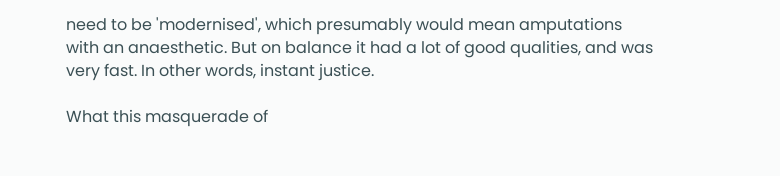need to be 'modernised', which presumably would mean amputations with an anaesthetic. But on balance it had a lot of good qualities, and was very fast. In other words, instant justice.

What this masquerade of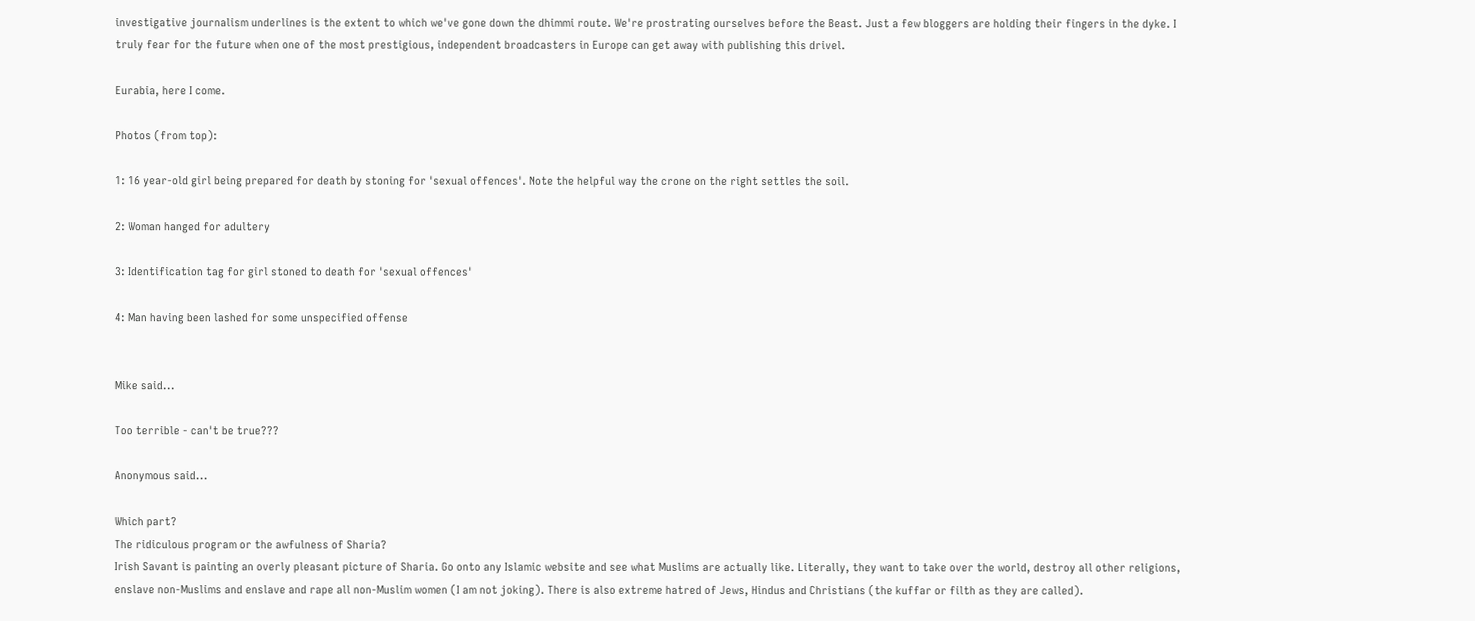investigative journalism underlines is the extent to which we've gone down the dhimmi route. We're prostrating ourselves before the Beast. Just a few bloggers are holding their fingers in the dyke. I truly fear for the future when one of the most prestigious, independent broadcasters in Europe can get away with publishing this drivel.

Eurabia, here I come.

Photos (from top):

1: 16 year-old girl being prepared for death by stoning for 'sexual offences'. Note the helpful way the crone on the right settles the soil.

2: Woman hanged for adultery

3: Identification tag for girl stoned to death for 'sexual offences'

4: Man having been lashed for some unspecified offense


Mike said...

Too terrible - can't be true???

Anonymous said...

Which part?
The ridiculous program or the awfulness of Sharia?
Irish Savant is painting an overly pleasant picture of Sharia. Go onto any Islamic website and see what Muslims are actually like. Literally, they want to take over the world, destroy all other religions, enslave non-Muslims and enslave and rape all non-Muslim women (I am not joking). There is also extreme hatred of Jews, Hindus and Christians (the kuffar or filth as they are called).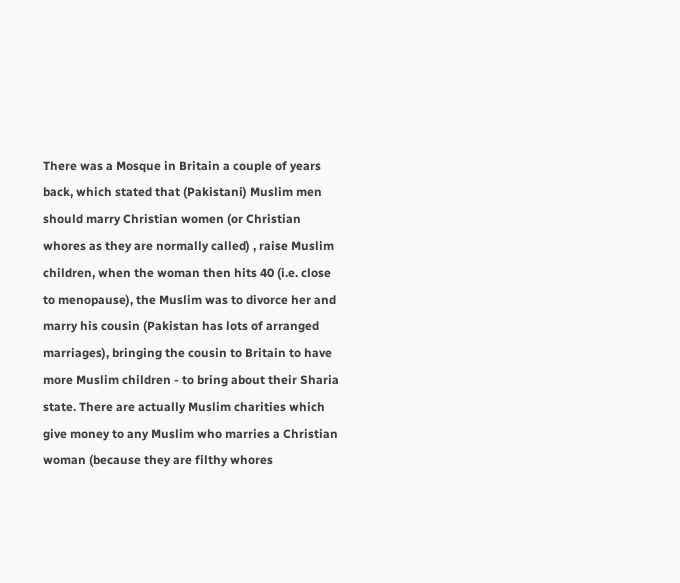There was a Mosque in Britain a couple of years back, which stated that (Pakistani) Muslim men should marry Christian women (or Christian whores as they are normally called) , raise Muslim children, when the woman then hits 40 (i.e. close to menopause), the Muslim was to divorce her and marry his cousin (Pakistan has lots of arranged marriages), bringing the cousin to Britain to have more Muslim children - to bring about their Sharia state. There are actually Muslim charities which give money to any Muslim who marries a Christian woman (because they are filthy whores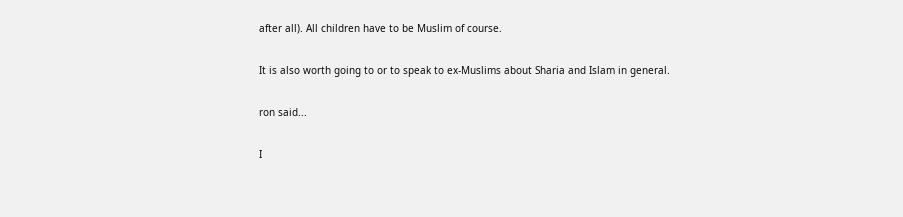after all). All children have to be Muslim of course.

It is also worth going to or to speak to ex-Muslims about Sharia and Islam in general.

ron said...

I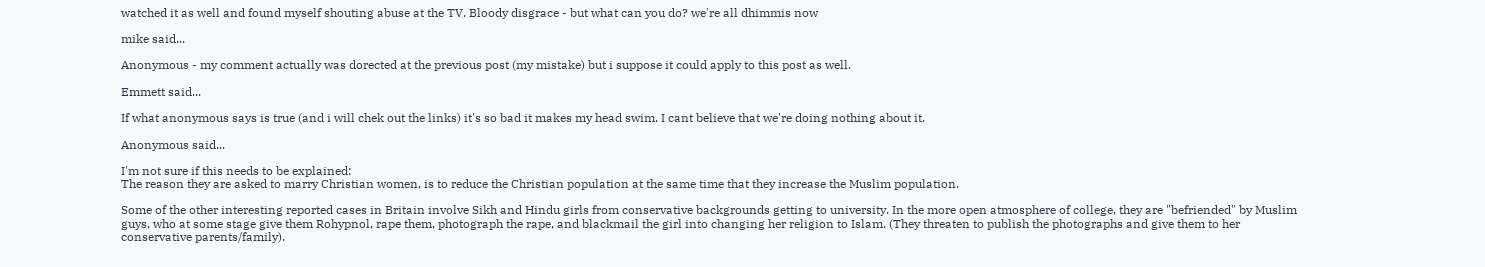watched it as well and found myself shouting abuse at the TV. Bloody disgrace - but what can you do? we're all dhimmis now

mike said...

Anonymous - my comment actually was dorected at the previous post (my mistake) but i suppose it could apply to this post as well.

Emmett said...

If what anonymous says is true (and i will chek out the links) it's so bad it makes my head swim. I cant believe that we're doing nothing about it.

Anonymous said...

I'm not sure if this needs to be explained:
The reason they are asked to marry Christian women, is to reduce the Christian population at the same time that they increase the Muslim population.

Some of the other interesting reported cases in Britain involve Sikh and Hindu girls from conservative backgrounds getting to university. In the more open atmosphere of college, they are "befriended" by Muslim guys, who at some stage give them Rohypnol, rape them, photograph the rape, and blackmail the girl into changing her religion to Islam. (They threaten to publish the photographs and give them to her conservative parents/family).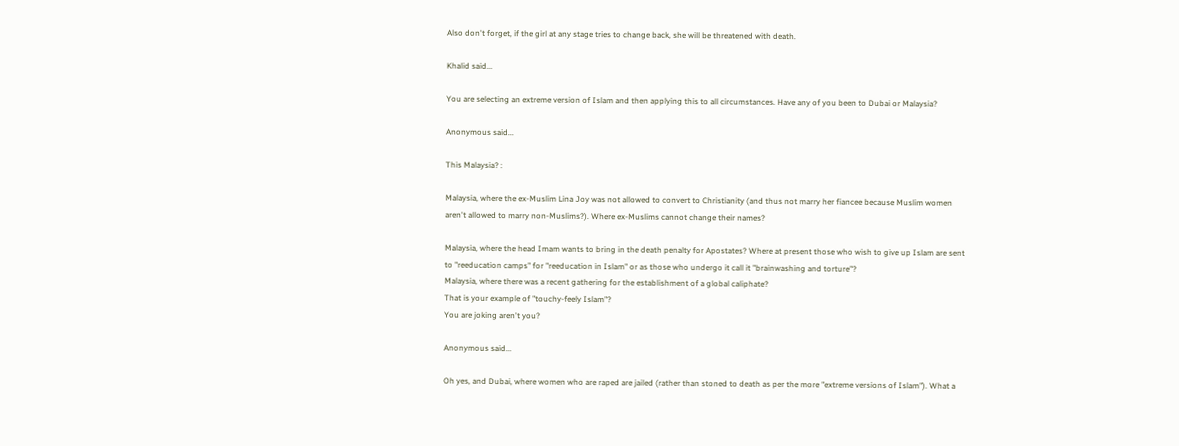Also don't forget, if the girl at any stage tries to change back, she will be threatened with death.

Khalid said...

You are selecting an extreme version of Islam and then applying this to all circumstances. Have any of you been to Dubai or Malaysia?

Anonymous said...

This Malaysia? :

Malaysia, where the ex-Muslim Lina Joy was not allowed to convert to Christianity (and thus not marry her fiancee because Muslim women aren't allowed to marry non-Muslims?). Where ex-Muslims cannot change their names?

Malaysia, where the head Imam wants to bring in the death penalty for Apostates? Where at present those who wish to give up Islam are sent to "reeducation camps" for "reeducation in Islam" or as those who undergo it call it "brainwashing and torture"?
Malaysia, where there was a recent gathering for the establishment of a global caliphate?
That is your example of "touchy-feely Islam"?
You are joking aren't you?

Anonymous said...

Oh yes, and Dubai, where women who are raped are jailed (rather than stoned to death as per the more "extreme versions of Islam"). What a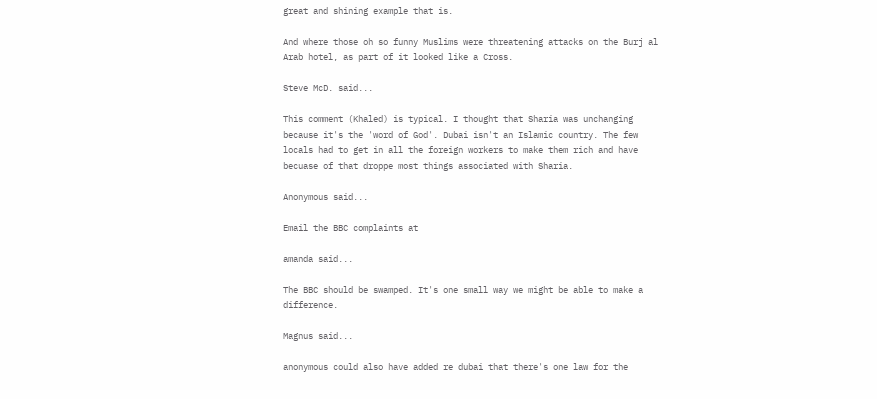great and shining example that is.

And where those oh so funny Muslims were threatening attacks on the Burj al Arab hotel, as part of it looked like a Cross.

Steve McD. said...

This comment (Khaled) is typical. I thought that Sharia was unchanging because it's the 'word of God'. Dubai isn't an Islamic country. The few locals had to get in all the foreign workers to make them rich and have becuase of that droppe most things associated with Sharia.

Anonymous said...

Email the BBC complaints at

amanda said...

The BBC should be swamped. It's one small way we might be able to make a difference.

Magnus said...

anonymous could also have added re dubai that there's one law for the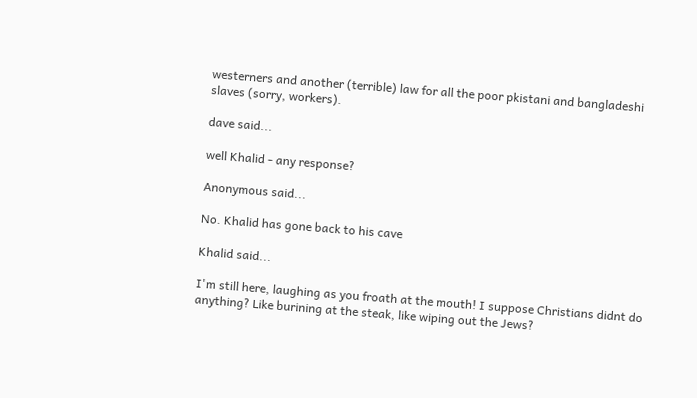westerners and another (terrible) law for all the poor pkistani and bangladeshi slaves (sorry, workers).

dave said...

well Khalid - any response?

Anonymous said...

No. Khalid has gone back to his cave

Khalid said...

I'm still here, laughing as you froath at the mouth! I suppose Christians didnt do anything? Like burining at the steak, like wiping out the Jews?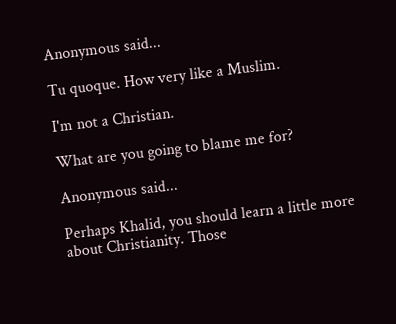Anonymous said...

Tu quoque. How very like a Muslim.

I'm not a Christian.

What are you going to blame me for?

Anonymous said...

Perhaps Khalid, you should learn a little more about Christianity. Those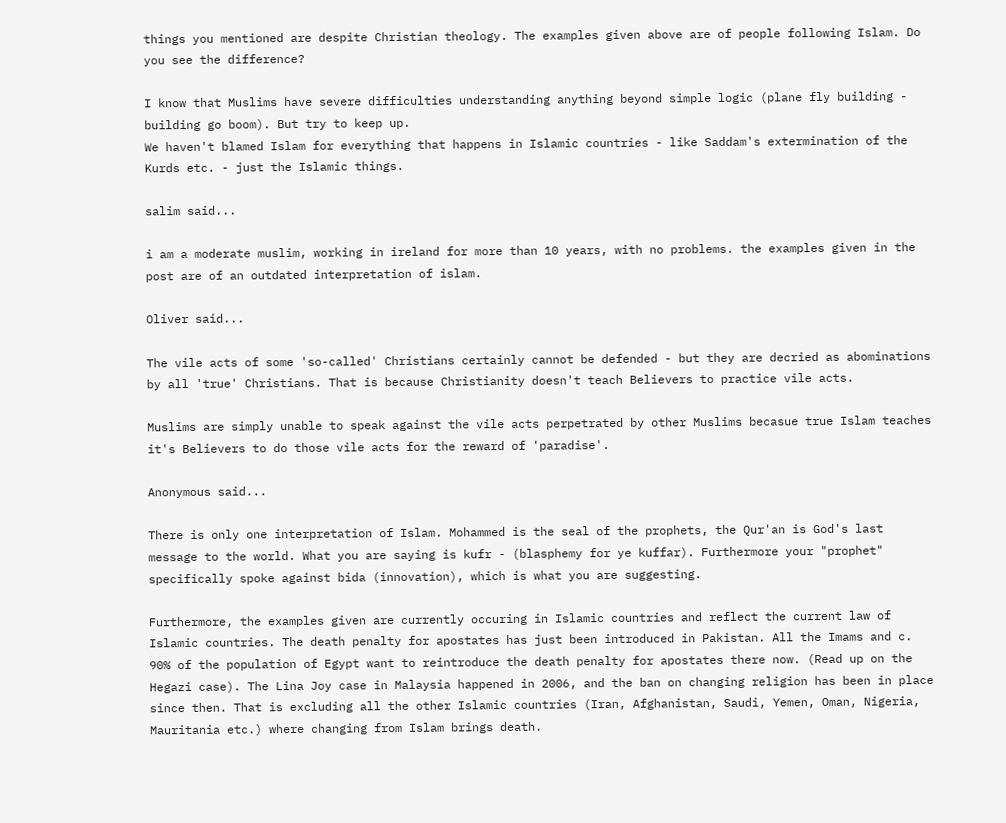things you mentioned are despite Christian theology. The examples given above are of people following Islam. Do you see the difference?

I know that Muslims have severe difficulties understanding anything beyond simple logic (plane fly building - building go boom). But try to keep up.
We haven't blamed Islam for everything that happens in Islamic countries - like Saddam's extermination of the Kurds etc. - just the Islamic things.

salim said...

i am a moderate muslim, working in ireland for more than 10 years, with no problems. the examples given in the post are of an outdated interpretation of islam.

Oliver said...

The vile acts of some 'so-called' Christians certainly cannot be defended - but they are decried as abominations by all 'true' Christians. That is because Christianity doesn't teach Believers to practice vile acts.

Muslims are simply unable to speak against the vile acts perpetrated by other Muslims becasue true Islam teaches it's Believers to do those vile acts for the reward of 'paradise'.

Anonymous said...

There is only one interpretation of Islam. Mohammed is the seal of the prophets, the Qur'an is God's last message to the world. What you are saying is kufr - (blasphemy for ye kuffar). Furthermore your "prophet" specifically spoke against bida (innovation), which is what you are suggesting.

Furthermore, the examples given are currently occuring in Islamic countries and reflect the current law of Islamic countries. The death penalty for apostates has just been introduced in Pakistan. All the Imams and c. 90% of the population of Egypt want to reintroduce the death penalty for apostates there now. (Read up on the Hegazi case). The Lina Joy case in Malaysia happened in 2006, and the ban on changing religion has been in place since then. That is excluding all the other Islamic countries (Iran, Afghanistan, Saudi, Yemen, Oman, Nigeria, Mauritania etc.) where changing from Islam brings death.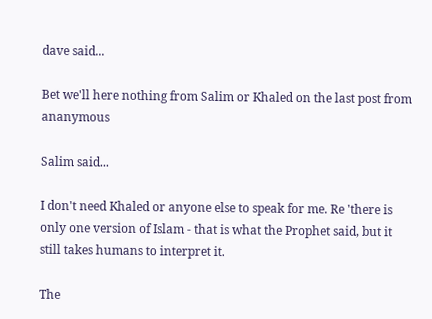dave said...

Bet we'll here nothing from Salim or Khaled on the last post from ananymous

Salim said...

I don't need Khaled or anyone else to speak for me. Re 'there is only one version of Islam - that is what the Prophet said, but it still takes humans to interpret it.

The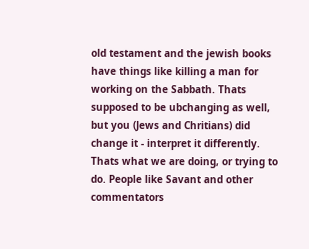old testament and the jewish books have things like killing a man for working on the Sabbath. Thats supposed to be ubchanging as well, but you (Jews and Chritians) did change it - interpret it differently. Thats what we are doing, or trying to do. People like Savant and other commentators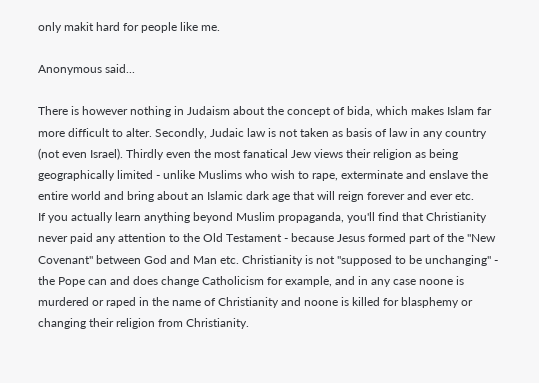only makit hard for people like me.

Anonymous said...

There is however nothing in Judaism about the concept of bida, which makes Islam far more difficult to alter. Secondly, Judaic law is not taken as basis of law in any country (not even Israel). Thirdly even the most fanatical Jew views their religion as being geographically limited - unlike Muslims who wish to rape, exterminate and enslave the entire world and bring about an Islamic dark age that will reign forever and ever etc.
If you actually learn anything beyond Muslim propaganda, you'll find that Christianity never paid any attention to the Old Testament - because Jesus formed part of the "New Covenant" between God and Man etc. Christianity is not "supposed to be unchanging" - the Pope can and does change Catholicism for example, and in any case noone is murdered or raped in the name of Christianity and noone is killed for blasphemy or changing their religion from Christianity.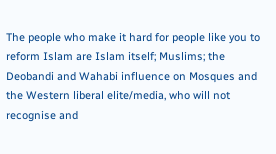The people who make it hard for people like you to reform Islam are Islam itself; Muslims; the Deobandi and Wahabi influence on Mosques and the Western liberal elite/media, who will not recognise and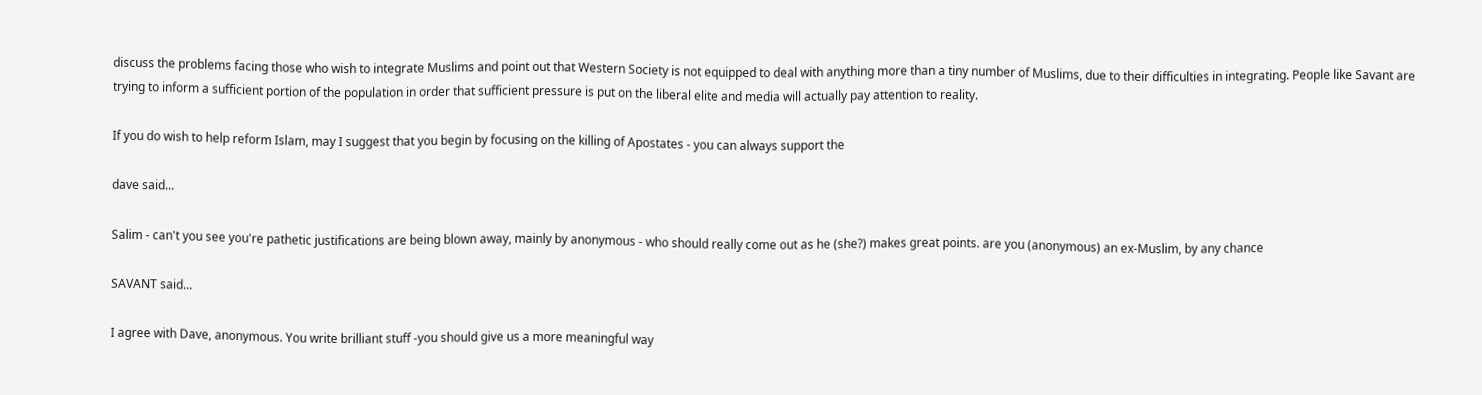discuss the problems facing those who wish to integrate Muslims and point out that Western Society is not equipped to deal with anything more than a tiny number of Muslims, due to their difficulties in integrating. People like Savant are trying to inform a sufficient portion of the population in order that sufficient pressure is put on the liberal elite and media will actually pay attention to reality.

If you do wish to help reform Islam, may I suggest that you begin by focusing on the killing of Apostates - you can always support the

dave said...

Salim - can't you see you're pathetic justifications are being blown away, mainly by anonymous - who should really come out as he (she?) makes great points. are you (anonymous) an ex-Muslim, by any chance

SAVANT said...

I agree with Dave, anonymous. You write brilliant stuff -you should give us a more meaningful way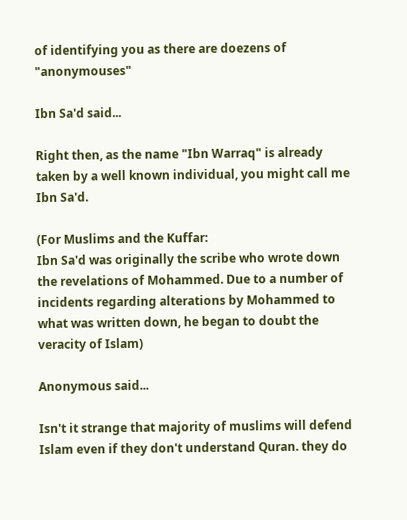of identifying you as there are doezens of "anonymouses"

Ibn Sa'd said...

Right then, as the name "Ibn Warraq" is already taken by a well known individual, you might call me Ibn Sa'd.

(For Muslims and the Kuffar:
Ibn Sa'd was originally the scribe who wrote down the revelations of Mohammed. Due to a number of incidents regarding alterations by Mohammed to what was written down, he began to doubt the veracity of Islam)

Anonymous said...

Isn't it strange that majority of muslims will defend Islam even if they don't understand Quran. they do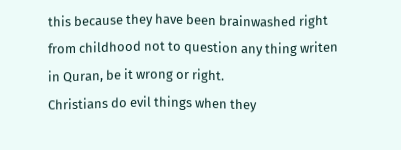this because they have been brainwashed right from childhood not to question any thing writen in Quran, be it wrong or right.
Christians do evil things when they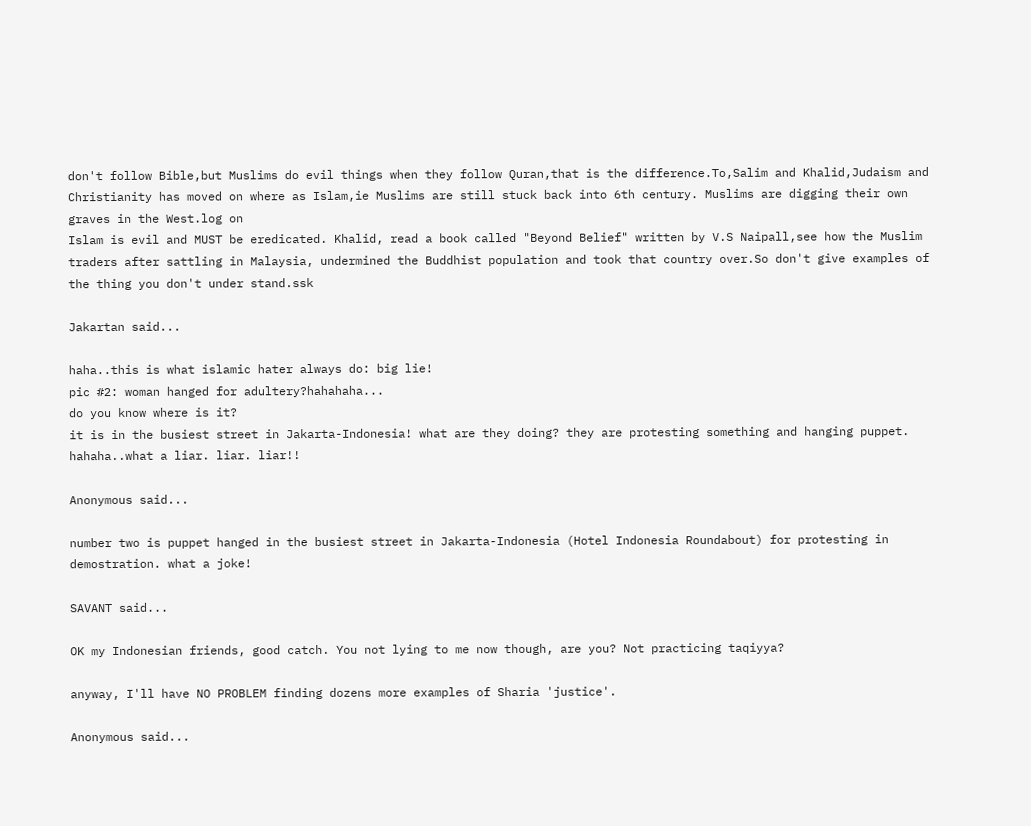don't follow Bible,but Muslims do evil things when they follow Quran,that is the difference.To,Salim and Khalid,Judaism and Christianity has moved on where as Islam,ie Muslims are still stuck back into 6th century. Muslims are digging their own graves in the West.log on
Islam is evil and MUST be eredicated. Khalid, read a book called "Beyond Belief" written by V.S Naipall,see how the Muslim traders after sattling in Malaysia, undermined the Buddhist population and took that country over.So don't give examples of the thing you don't under stand.ssk

Jakartan said...

haha..this is what islamic hater always do: big lie!
pic #2: woman hanged for adultery?hahahaha...
do you know where is it?
it is in the busiest street in Jakarta-Indonesia! what are they doing? they are protesting something and hanging puppet.
hahaha..what a liar. liar. liar!!

Anonymous said...

number two is puppet hanged in the busiest street in Jakarta-Indonesia (Hotel Indonesia Roundabout) for protesting in demostration. what a joke!

SAVANT said...

OK my Indonesian friends, good catch. You not lying to me now though, are you? Not practicing taqiyya?

anyway, I'll have NO PROBLEM finding dozens more examples of Sharia 'justice'.

Anonymous said...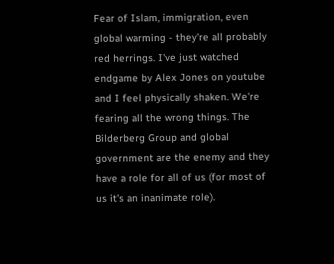Fear of Islam, immigration, even global warming - they're all probably red herrings. I've just watched endgame by Alex Jones on youtube and I feel physically shaken. We're fearing all the wrong things. The Bilderberg Group and global government are the enemy and they have a role for all of us (for most of us it's an inanimate role).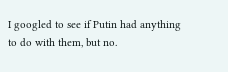I googled to see if Putin had anything to do with them, but no.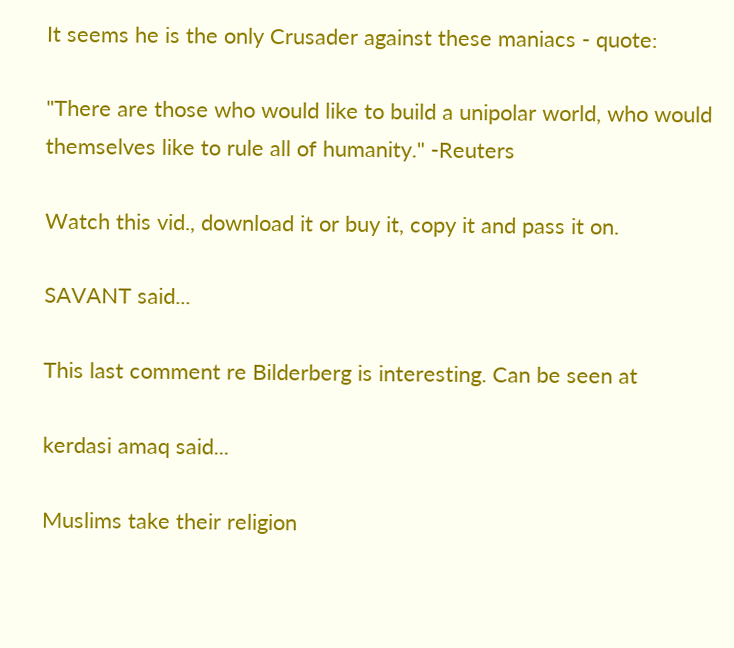It seems he is the only Crusader against these maniacs - quote:

"There are those who would like to build a unipolar world, who would themselves like to rule all of humanity." -Reuters

Watch this vid., download it or buy it, copy it and pass it on.

SAVANT said...

This last comment re Bilderberg is interesting. Can be seen at

kerdasi amaq said...

Muslims take their religion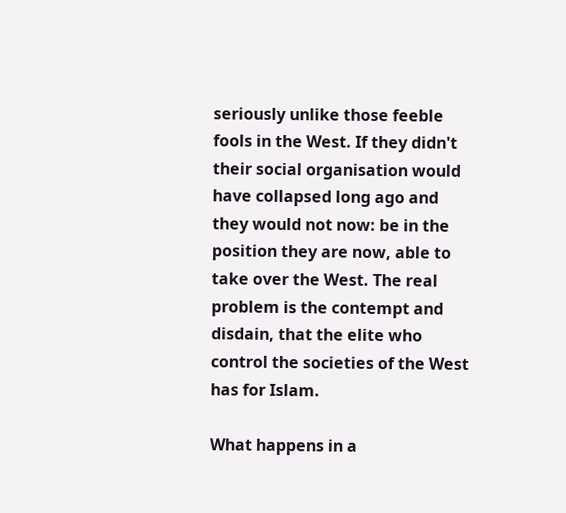seriously unlike those feeble fools in the West. If they didn't their social organisation would have collapsed long ago and they would not now: be in the position they are now, able to take over the West. The real problem is the contempt and disdain, that the elite who control the societies of the West has for Islam.

What happens in a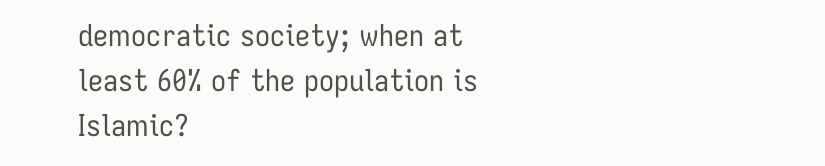democratic society; when at least 60% of the population is Islamic?